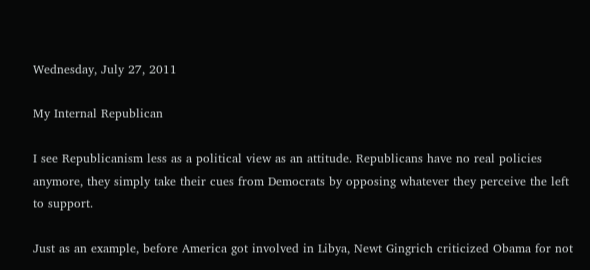Wednesday, July 27, 2011

My Internal Republican

I see Republicanism less as a political view as an attitude. Republicans have no real policies anymore, they simply take their cues from Democrats by opposing whatever they perceive the left to support.

Just as an example, before America got involved in Libya, Newt Gingrich criticized Obama for not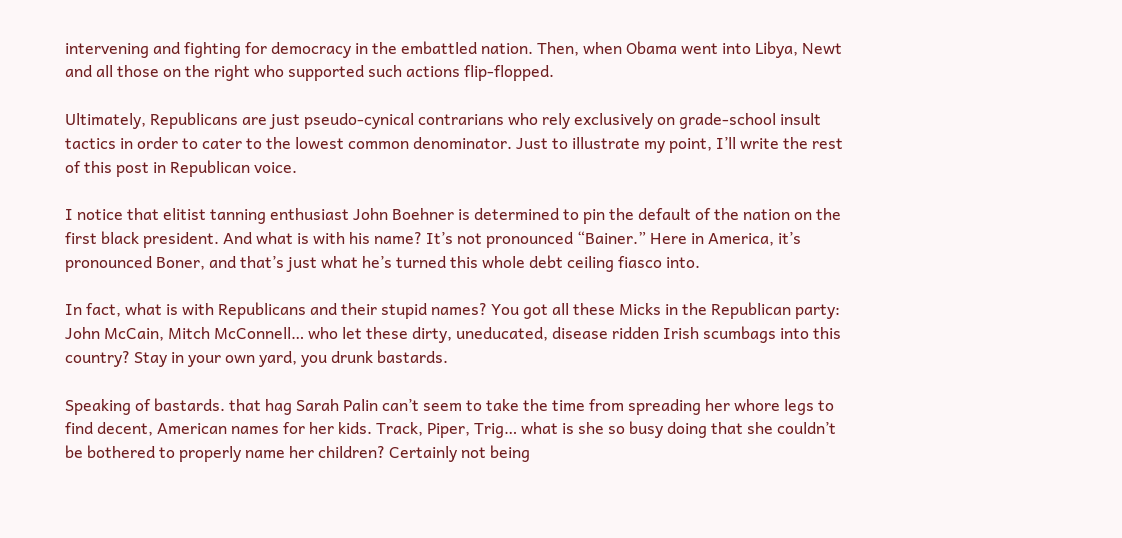intervening and fighting for democracy in the embattled nation. Then, when Obama went into Libya, Newt and all those on the right who supported such actions flip-flopped.

Ultimately, Republicans are just pseudo-cynical contrarians who rely exclusively on grade-school insult tactics in order to cater to the lowest common denominator. Just to illustrate my point, I’ll write the rest of this post in Republican voice.

I notice that elitist tanning enthusiast John Boehner is determined to pin the default of the nation on the first black president. And what is with his name? It’s not pronounced “Bainer.” Here in America, it’s pronounced Boner, and that’s just what he’s turned this whole debt ceiling fiasco into.

In fact, what is with Republicans and their stupid names? You got all these Micks in the Republican party: John McCain, Mitch McConnell… who let these dirty, uneducated, disease ridden Irish scumbags into this country? Stay in your own yard, you drunk bastards.

Speaking of bastards. that hag Sarah Palin can’t seem to take the time from spreading her whore legs to find decent, American names for her kids. Track, Piper, Trig… what is she so busy doing that she couldn’t be bothered to properly name her children? Certainly not being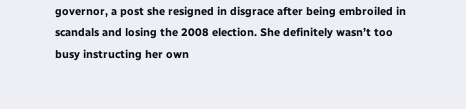governor, a post she resigned in disgrace after being embroiled in scandals and losing the 2008 election. She definitely wasn’t too busy instructing her own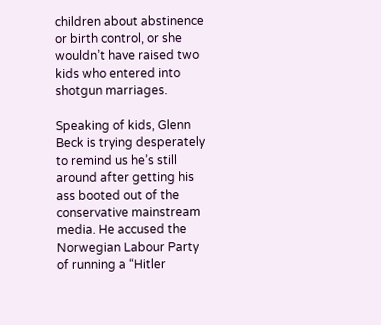children about abstinence or birth control, or she wouldn’t have raised two kids who entered into shotgun marriages.

Speaking of kids, Glenn Beck is trying desperately to remind us he’s still around after getting his ass booted out of the conservative mainstream media. He accused the Norwegian Labour Party of running a “Hitler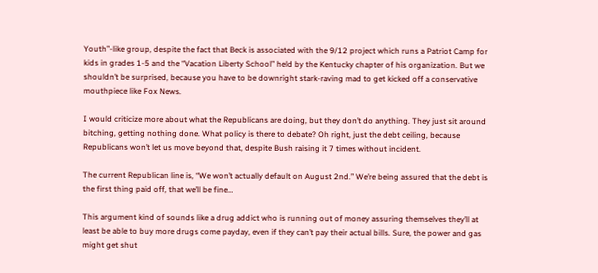Youth”-like group, despite the fact that Beck is associated with the 9/12 project which runs a Patriot Camp for kids in grades 1-5 and the “Vacation Liberty School” held by the Kentucky chapter of his organization. But we shouldn’t be surprised, because you have to be downright stark-raving mad to get kicked off a conservative mouthpiece like Fox News.

I would criticize more about what the Republicans are doing, but they don’t do anything. They just sit around bitching, getting nothing done. What policy is there to debate? Oh right, just the debt ceiling, because Republicans won’t let us move beyond that, despite Bush raising it 7 times without incident.

The current Republican line is, “We won’t actually default on August 2nd.” We’re being assured that the debt is the first thing paid off, that we’ll be fine…

This argument kind of sounds like a drug addict who is running out of money assuring themselves they’ll at least be able to buy more drugs come payday, even if they can’t pay their actual bills. Sure, the power and gas might get shut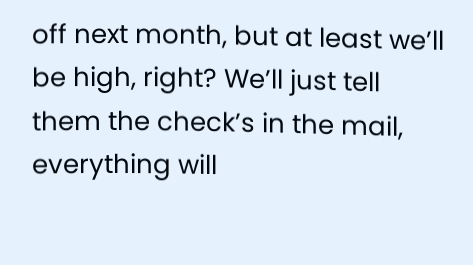off next month, but at least we’ll be high, right? We’ll just tell them the check’s in the mail, everything will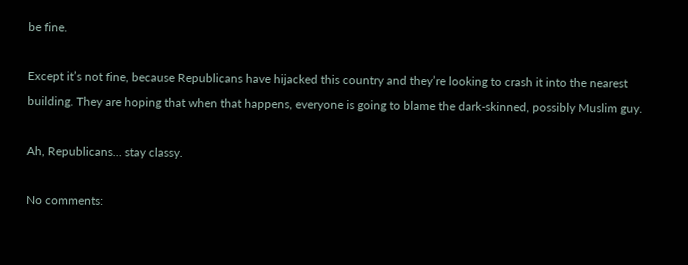be fine.

Except it’s not fine, because Republicans have hijacked this country and they’re looking to crash it into the nearest building. They are hoping that when that happens, everyone is going to blame the dark-skinned, possibly Muslim guy.

Ah, Republicans… stay classy.

No comments: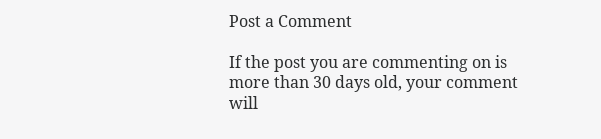Post a Comment

If the post you are commenting on is more than 30 days old, your comment will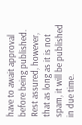have to await approval before being published. Rest assured, however, that as long as it is not spam, it will be published in due time.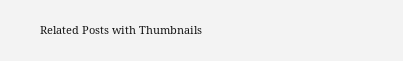Related Posts with Thumbnails